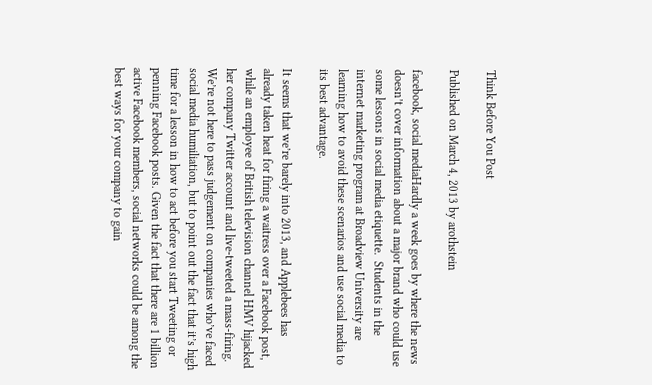Think Before You Post

Published on March 4, 2013 by arothstein

facebook, social mediaHardly a week goes by where the news doesn’t cover information about a major brand who could use some lessons in social media etiquette.  Students in the internet marketing program at Broadview University are learning how to avoid these scenarios and use social media to its best advantage.

It seems that we’re barely into 2013, and Applebees has already taken heat for firing a waitress over a Facebook post, while an employee of British television channel HMV hijacked her company Twitter account and live-tweeted a mass-firing. We’re not here to pass judgement on companies who’ve faced social media humiliation, but to point out the fact that it’s high time for a lesson in how to act before you start Tweeting or penning Facebook posts. Given the fact that there are 1 billion active Facebook members, social networks could be among the best ways for your company to gain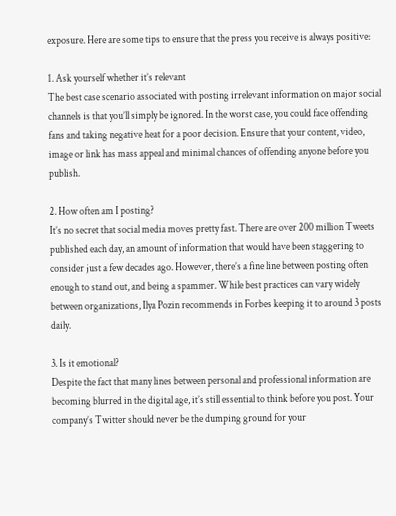exposure. Here are some tips to ensure that the press you receive is always positive:

1. Ask yourself whether it’s relevant
The best case scenario associated with posting irrelevant information on major social channels is that you’ll simply be ignored. In the worst case, you could face offending fans and taking negative heat for a poor decision. Ensure that your content, video, image or link has mass appeal and minimal chances of offending anyone before you publish.

2. How often am I posting?
It’s no secret that social media moves pretty fast. There are over 200 million Tweets published each day, an amount of information that would have been staggering to consider just a few decades ago. However, there’s a fine line between posting often enough to stand out, and being a spammer. While best practices can vary widely between organizations, Ilya Pozin recommends in Forbes keeping it to around 3 posts daily.

3. Is it emotional?
Despite the fact that many lines between personal and professional information are becoming blurred in the digital age, it’s still essential to think before you post. Your company’s Twitter should never be the dumping ground for your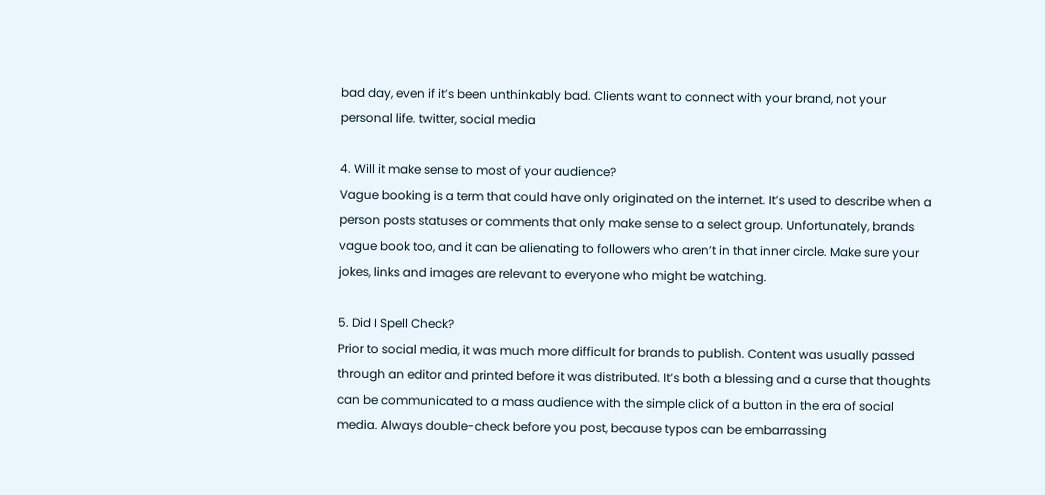bad day, even if it’s been unthinkably bad. Clients want to connect with your brand, not your personal life. twitter, social media

4. Will it make sense to most of your audience?
Vague booking is a term that could have only originated on the internet. It’s used to describe when a person posts statuses or comments that only make sense to a select group. Unfortunately, brands vague book too, and it can be alienating to followers who aren’t in that inner circle. Make sure your jokes, links and images are relevant to everyone who might be watching.

5. Did I Spell Check?
Prior to social media, it was much more difficult for brands to publish. Content was usually passed through an editor and printed before it was distributed. It’s both a blessing and a curse that thoughts can be communicated to a mass audience with the simple click of a button in the era of social media. Always double-check before you post, because typos can be embarrassing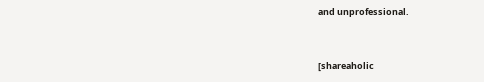and unprofessional.


[shareaholic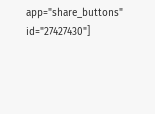app="share_buttons" id="27427430"]